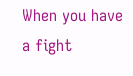When you have a fight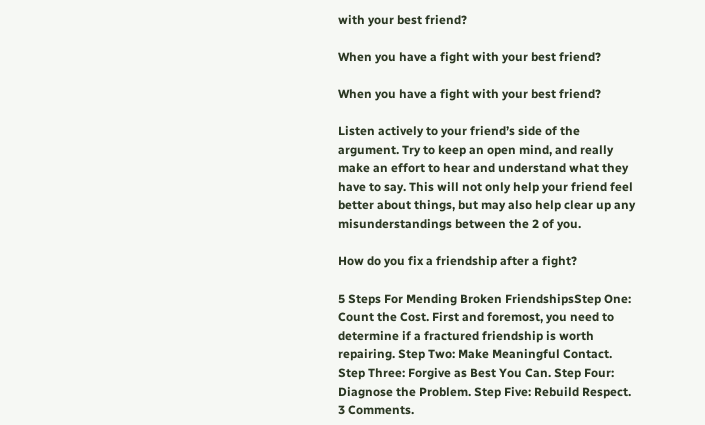with your best friend?

When you have a fight with your best friend?

When you have a fight with your best friend?

Listen actively to your friend’s side of the argument. Try to keep an open mind, and really make an effort to hear and understand what they have to say. This will not only help your friend feel better about things, but may also help clear up any misunderstandings between the 2 of you.

How do you fix a friendship after a fight?

5 Steps For Mending Broken FriendshipsStep One: Count the Cost. First and foremost, you need to determine if a fractured friendship is worth repairing. Step Two: Make Meaningful Contact. Step Three: Forgive as Best You Can. Step Four: Diagnose the Problem. Step Five: Rebuild Respect. 3 Comments.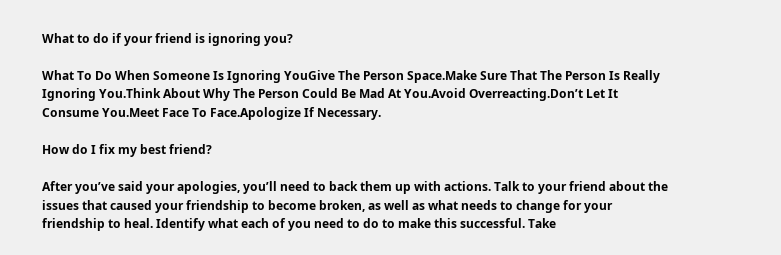What to do if your friend is ignoring you?

What To Do When Someone Is Ignoring YouGive The Person Space.Make Sure That The Person Is Really Ignoring You.Think About Why The Person Could Be Mad At You.Avoid Overreacting.Don’t Let It Consume You.Meet Face To Face.Apologize If Necessary.

How do I fix my best friend?

After you’ve said your apologies, you’ll need to back them up with actions. Talk to your friend about the issues that caused your friendship to become broken, as well as what needs to change for your friendship to heal. Identify what each of you need to do to make this successful. Take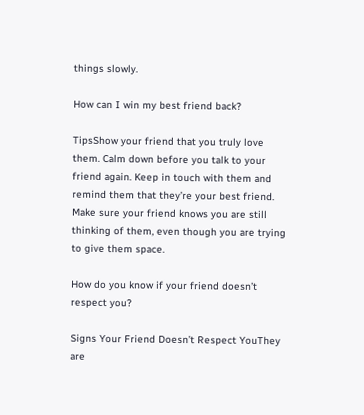things slowly.

How can I win my best friend back?

TipsShow your friend that you truly love them. Calm down before you talk to your friend again. Keep in touch with them and remind them that they’re your best friend. Make sure your friend knows you are still thinking of them, even though you are trying to give them space.

How do you know if your friend doesn’t respect you?

Signs Your Friend Doesn’t Respect YouThey are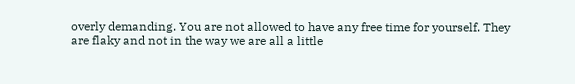overly demanding. You are not allowed to have any free time for yourself. They are flaky and not in the way we are all a little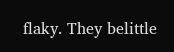flaky. They belittle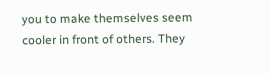you to make themselves seem cooler in front of others. They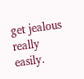get jealous really easily.